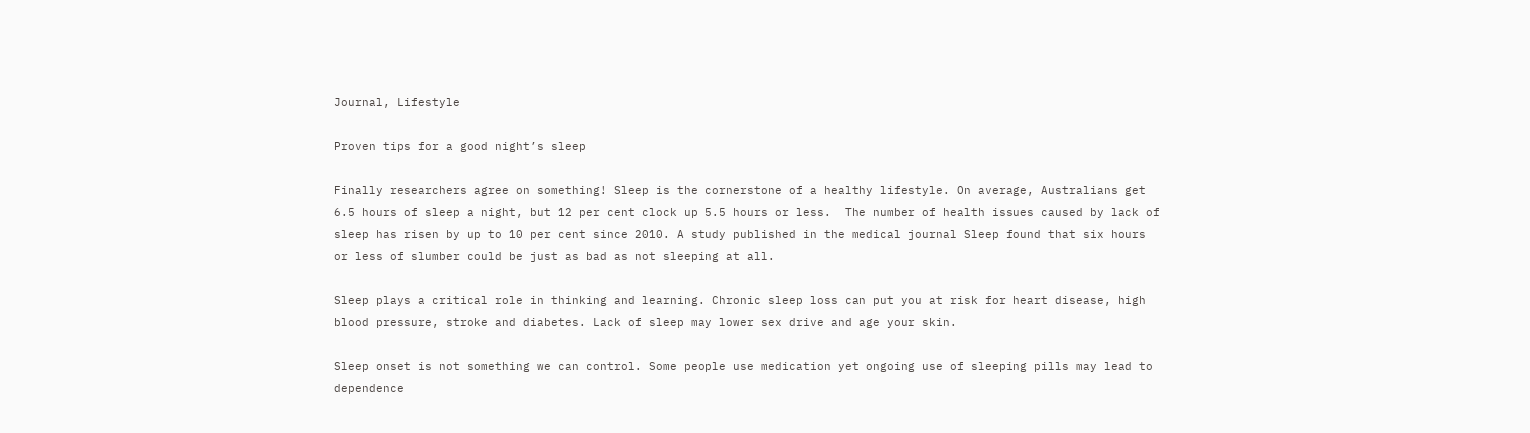Journal, Lifestyle

Proven tips for a good night’s sleep

Finally researchers agree on something! Sleep is the cornerstone of a healthy lifestyle. On average, Australians get 6.5 hours of sleep a night, but 12 per cent clock up 5.5 hours or less.  The number of health issues caused by lack of sleep has risen by up to 10 per cent since 2010. A study published in the medical journal Sleep found that six hours or less of slumber could be just as bad as not sleeping at all.

Sleep plays a critical role in thinking and learning. Chronic sleep loss can put you at risk for heart disease, high blood pressure, stroke and diabetes. Lack of sleep may lower sex drive and age your skin.

Sleep onset is not something we can control. Some people use medication yet ongoing use of sleeping pills may lead to dependence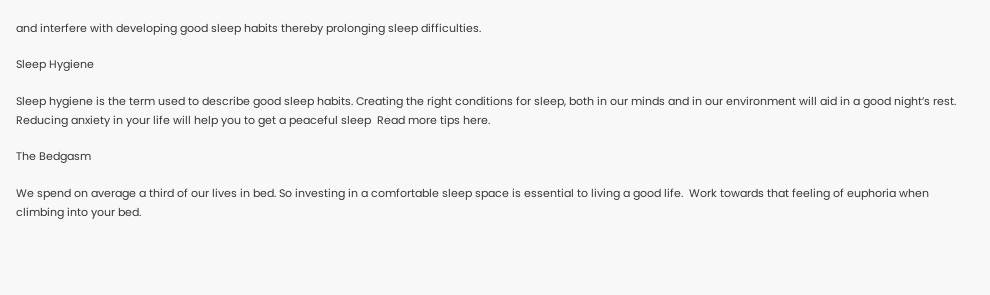and interfere with developing good sleep habits thereby prolonging sleep difficulties.

Sleep Hygiene

Sleep hygiene is the term used to describe good sleep habits. Creating the right conditions for sleep, both in our minds and in our environment will aid in a good night’s rest. Reducing anxiety in your life will help you to get a peaceful sleep  Read more tips here.

The Bedgasm

We spend on average a third of our lives in bed. So investing in a comfortable sleep space is essential to living a good life.  Work towards that feeling of euphoria when climbing into your bed.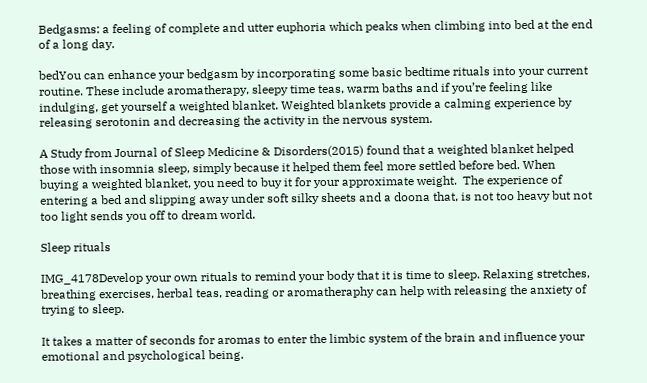Bedgasms: a feeling of complete and utter euphoria which peaks when climbing into bed at the end of a long day.

bedYou can enhance your bedgasm by incorporating some basic bedtime rituals into your current routine. These include aromatherapy, sleepy time teas, warm baths and if you’re feeling like indulging, get yourself a weighted blanket. Weighted blankets provide a calming experience by releasing serotonin and decreasing the activity in the nervous system.

A Study from Journal of Sleep Medicine & Disorders(2015) found that a weighted blanket helped those with insomnia sleep, simply because it helped them feel more settled before bed. When buying a weighted blanket, you need to buy it for your approximate weight.  The experience of entering a bed and slipping away under soft silky sheets and a doona that, is not too heavy but not too light sends you off to dream world.

Sleep rituals

IMG_4178Develop your own rituals to remind your body that it is time to sleep. Relaxing stretches, breathing exercises, herbal teas, reading or aromatheraphy can help with releasing the anxiety of trying to sleep.

It takes a matter of seconds for aromas to enter the limbic system of the brain and influence your emotional and psychological being.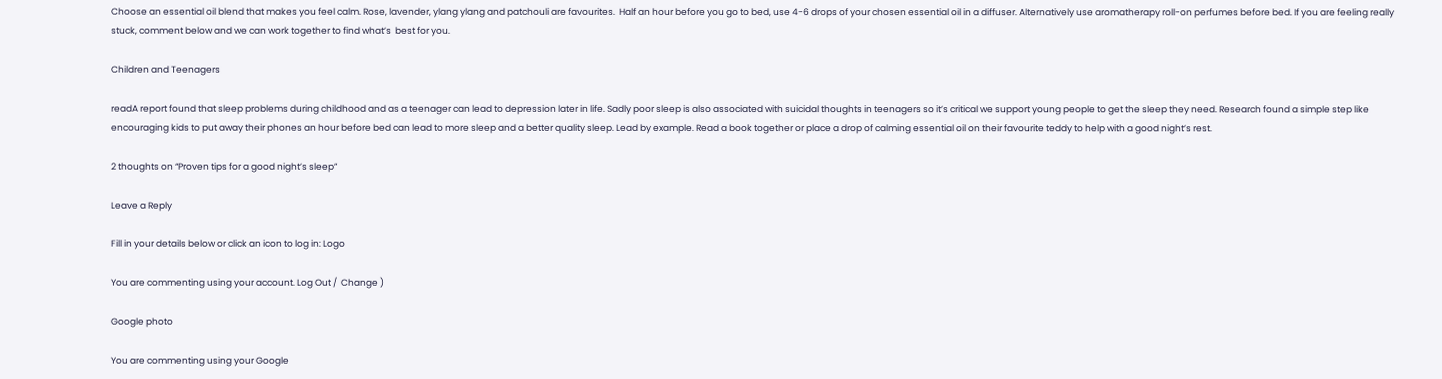Choose an essential oil blend that makes you feel calm. Rose, lavender, ylang ylang and patchouli are favourites.  Half an hour before you go to bed, use 4-6 drops of your chosen essential oil in a diffuser. Alternatively use aromatherapy roll-on perfumes before bed. If you are feeling really stuck, comment below and we can work together to find what’s  best for you.

Children and Teenagers

readA report found that sleep problems during childhood and as a teenager can lead to depression later in life. Sadly poor sleep is also associated with suicidal thoughts in teenagers so it’s critical we support young people to get the sleep they need. Research found a simple step like encouraging kids to put away their phones an hour before bed can lead to more sleep and a better quality sleep. Lead by example. Read a book together or place a drop of calming essential oil on their favourite teddy to help with a good night’s rest.

2 thoughts on “Proven tips for a good night’s sleep”

Leave a Reply

Fill in your details below or click an icon to log in: Logo

You are commenting using your account. Log Out /  Change )

Google photo

You are commenting using your Google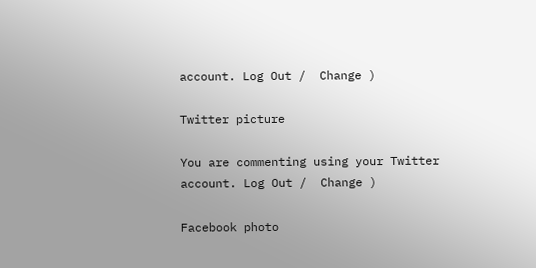account. Log Out /  Change )

Twitter picture

You are commenting using your Twitter account. Log Out /  Change )

Facebook photo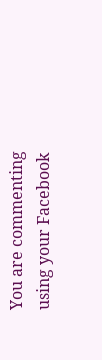You are commenting using your Facebook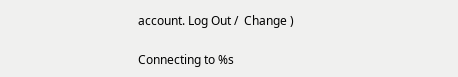account. Log Out /  Change )

Connecting to %s